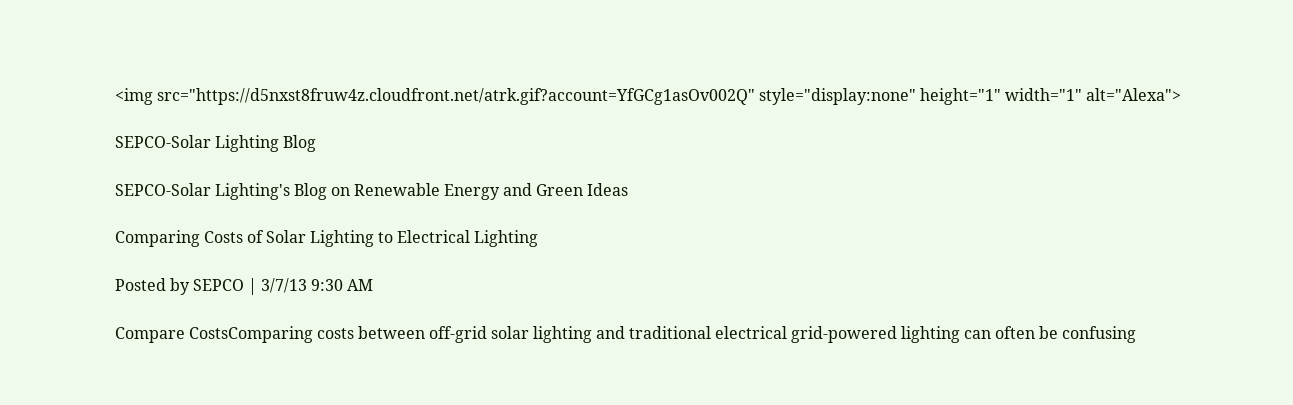<img src="https://d5nxst8fruw4z.cloudfront.net/atrk.gif?account=YfGCg1asOv002Q" style="display:none" height="1" width="1" alt="Alexa">

SEPCO-Solar Lighting Blog

SEPCO-Solar Lighting's Blog on Renewable Energy and Green Ideas

Comparing Costs of Solar Lighting to Electrical Lighting

Posted by SEPCO | 3/7/13 9:30 AM

Compare CostsComparing costs between off-grid solar lighting and traditional electrical grid-powered lighting can often be confusing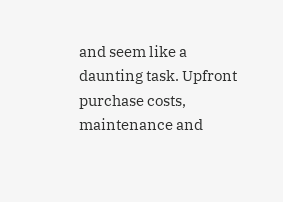and seem like a daunting task. Upfront purchase costs, maintenance and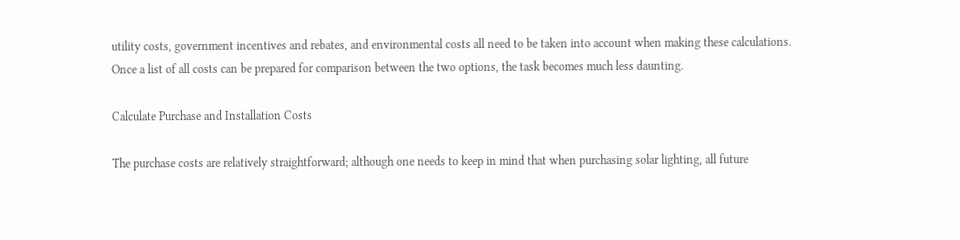utility costs, government incentives and rebates, and environmental costs all need to be taken into account when making these calculations. Once a list of all costs can be prepared for comparison between the two options, the task becomes much less daunting.

Calculate Purchase and Installation Costs

The purchase costs are relatively straightforward; although one needs to keep in mind that when purchasing solar lighting, all future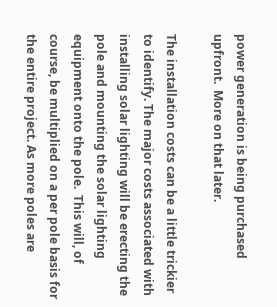power generation is being purchased upfront.  More on that later.

The installation costs can be a little trickier to identify. The major costs associated with installing solar lighting will be erecting the pole and mounting the solar lighting equipment onto the pole.  This will, of course, be multiplied on a per pole basis for the entire project. As more poles are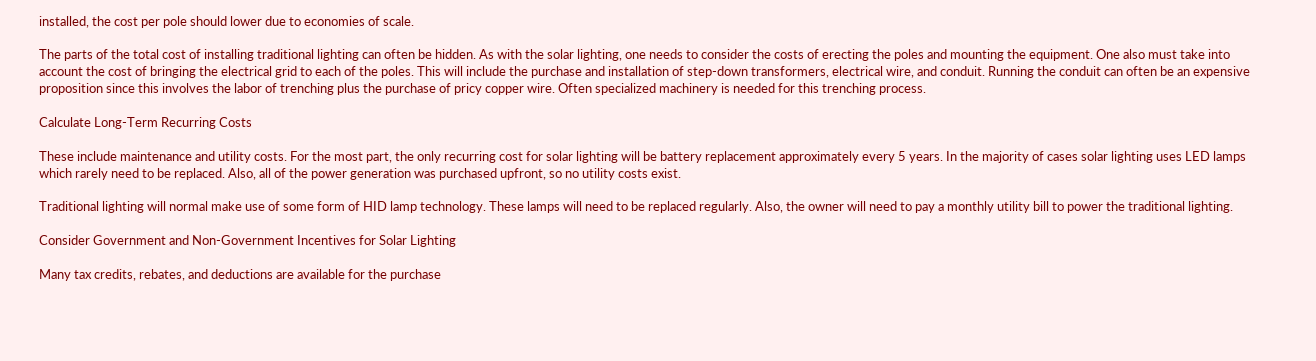installed, the cost per pole should lower due to economies of scale.

The parts of the total cost of installing traditional lighting can often be hidden. As with the solar lighting, one needs to consider the costs of erecting the poles and mounting the equipment. One also must take into account the cost of bringing the electrical grid to each of the poles. This will include the purchase and installation of step-down transformers, electrical wire, and conduit. Running the conduit can often be an expensive proposition since this involves the labor of trenching plus the purchase of pricy copper wire. Often specialized machinery is needed for this trenching process.

Calculate Long-Term Recurring Costs

These include maintenance and utility costs. For the most part, the only recurring cost for solar lighting will be battery replacement approximately every 5 years. In the majority of cases solar lighting uses LED lamps which rarely need to be replaced. Also, all of the power generation was purchased upfront, so no utility costs exist.

Traditional lighting will normal make use of some form of HID lamp technology. These lamps will need to be replaced regularly. Also, the owner will need to pay a monthly utility bill to power the traditional lighting.

Consider Government and Non-Government Incentives for Solar Lighting

Many tax credits, rebates, and deductions are available for the purchase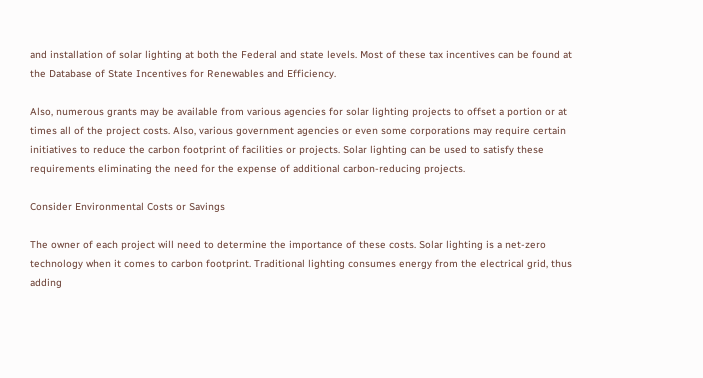and installation of solar lighting at both the Federal and state levels. Most of these tax incentives can be found at the Database of State Incentives for Renewables and Efficiency.

Also, numerous grants may be available from various agencies for solar lighting projects to offset a portion or at times all of the project costs. Also, various government agencies or even some corporations may require certain initiatives to reduce the carbon footprint of facilities or projects. Solar lighting can be used to satisfy these requirements eliminating the need for the expense of additional carbon-reducing projects.

Consider Environmental Costs or Savings

The owner of each project will need to determine the importance of these costs. Solar lighting is a net-zero technology when it comes to carbon footprint. Traditional lighting consumes energy from the electrical grid, thus adding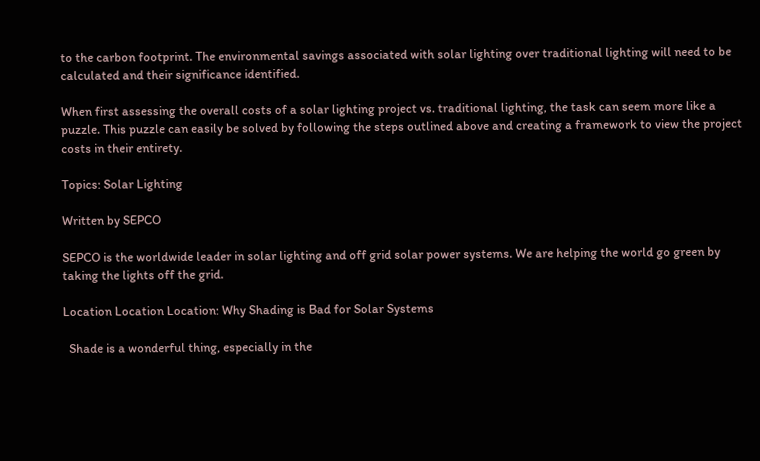to the carbon footprint. The environmental savings associated with solar lighting over traditional lighting will need to be calculated and their significance identified.

When first assessing the overall costs of a solar lighting project vs. traditional lighting, the task can seem more like a puzzle. This puzzle can easily be solved by following the steps outlined above and creating a framework to view the project costs in their entirety.

Topics: Solar Lighting

Written by SEPCO

SEPCO is the worldwide leader in solar lighting and off grid solar power systems. We are helping the world go green by taking the lights off the grid.

Location Location Location: Why Shading is Bad for Solar Systems

  Shade is a wonderful thing, especially in the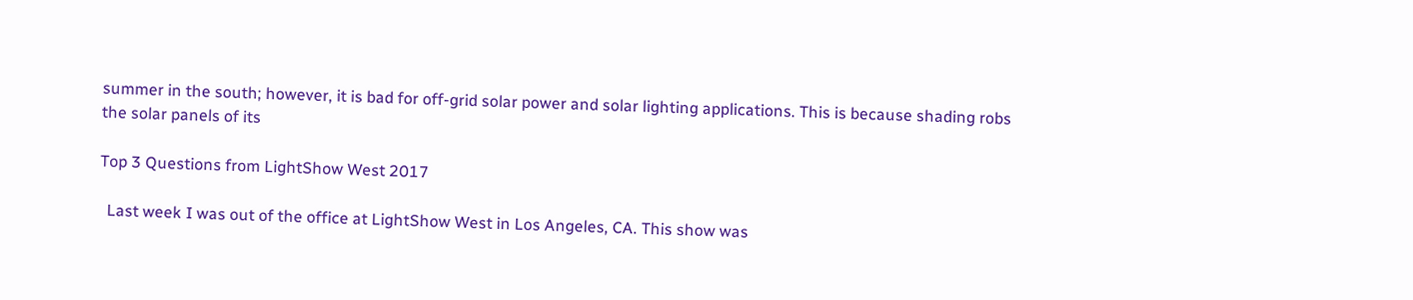summer in the south; however, it is bad for off-grid solar power and solar lighting applications. This is because shading robs the solar panels of its

Top 3 Questions from LightShow West 2017

  Last week I was out of the office at LightShow West in Los Angeles, CA. This show was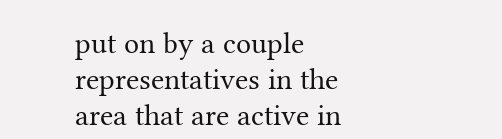put on by a couple representatives in the area that are active in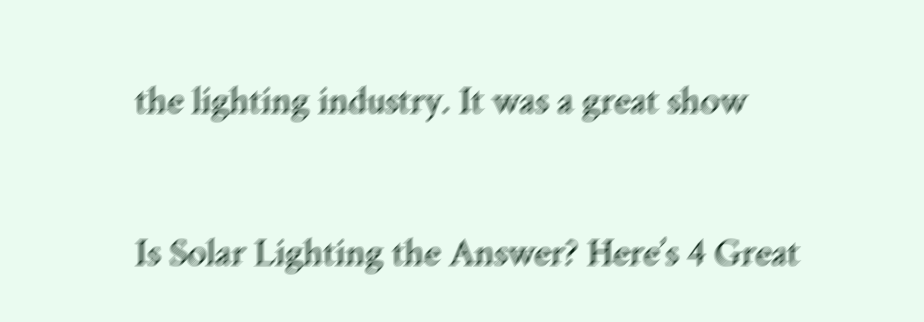the lighting industry. It was a great show

Is Solar Lighting the Answer? Here’s 4 Great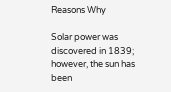Reasons Why

Solar power was discovered in 1839; however, the sun has been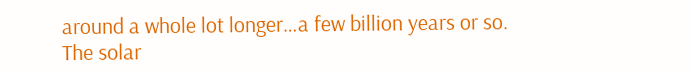around a whole lot longer…a few billion years or so. The solar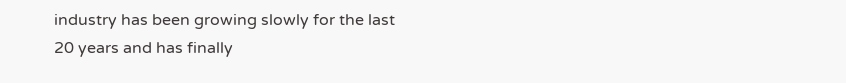industry has been growing slowly for the last 20 years and has finally